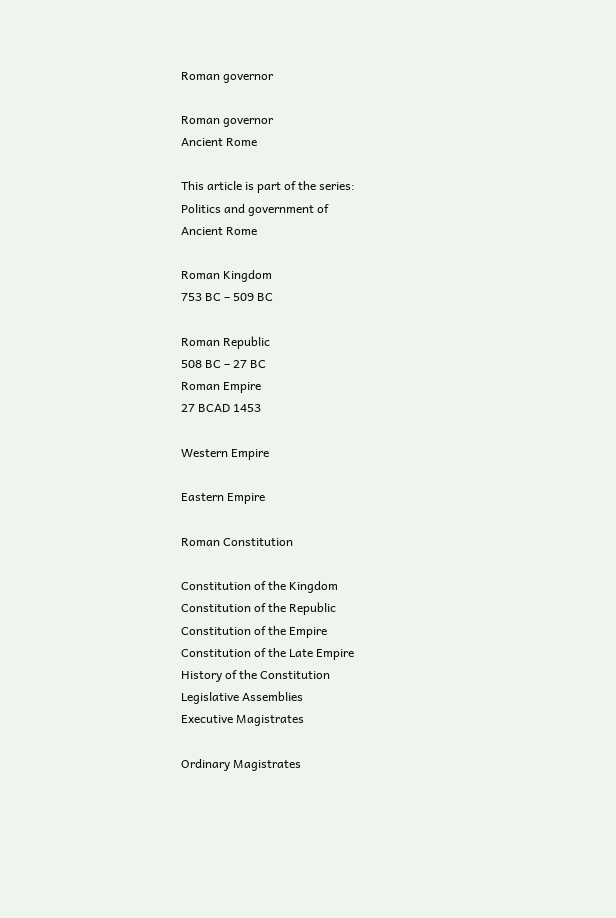Roman governor

Roman governor
Ancient Rome

This article is part of the series:
Politics and government of
Ancient Rome

Roman Kingdom
753 BC – 509 BC

Roman Republic
508 BC – 27 BC
Roman Empire
27 BCAD 1453

Western Empire

Eastern Empire

Roman Constitution

Constitution of the Kingdom
Constitution of the Republic
Constitution of the Empire
Constitution of the Late Empire
History of the Constitution
Legislative Assemblies
Executive Magistrates

Ordinary Magistrates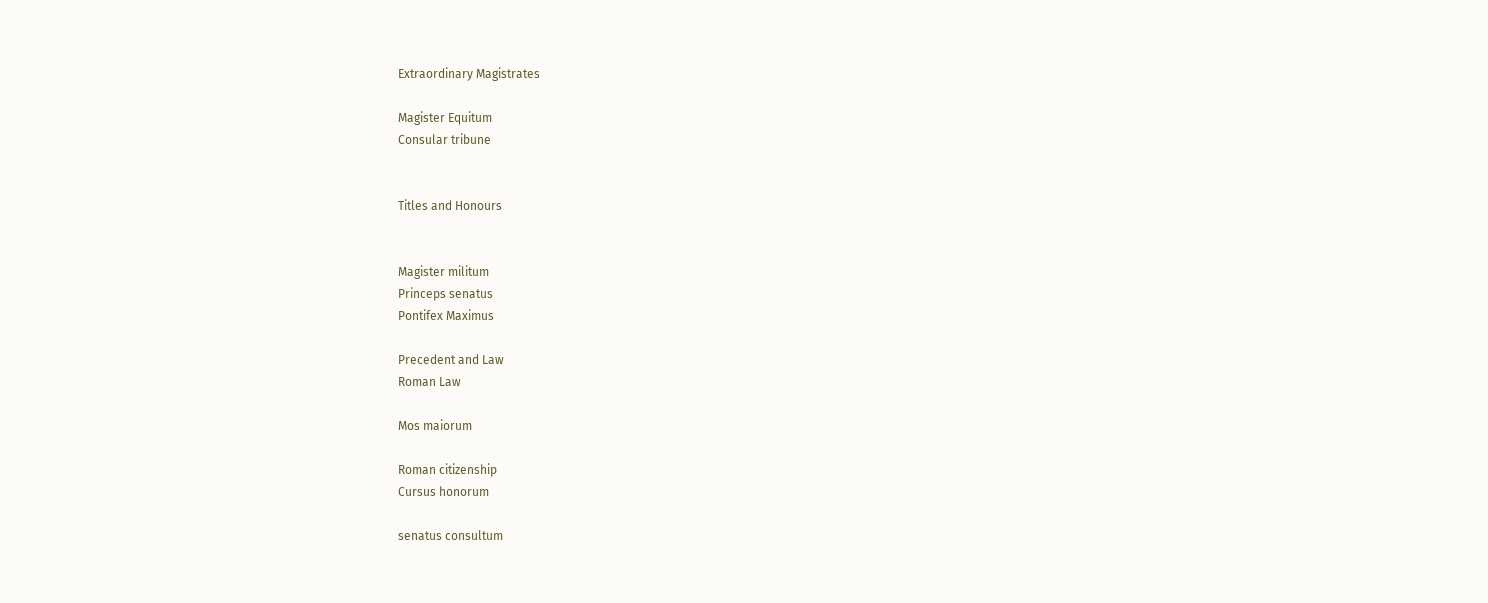Extraordinary Magistrates

Magister Equitum
Consular tribune


Titles and Honours


Magister militum
Princeps senatus
Pontifex Maximus

Precedent and Law
Roman Law

Mos maiorum

Roman citizenship
Cursus honorum

senatus consultum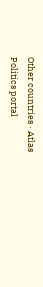Other countries · Atlas
Politics portal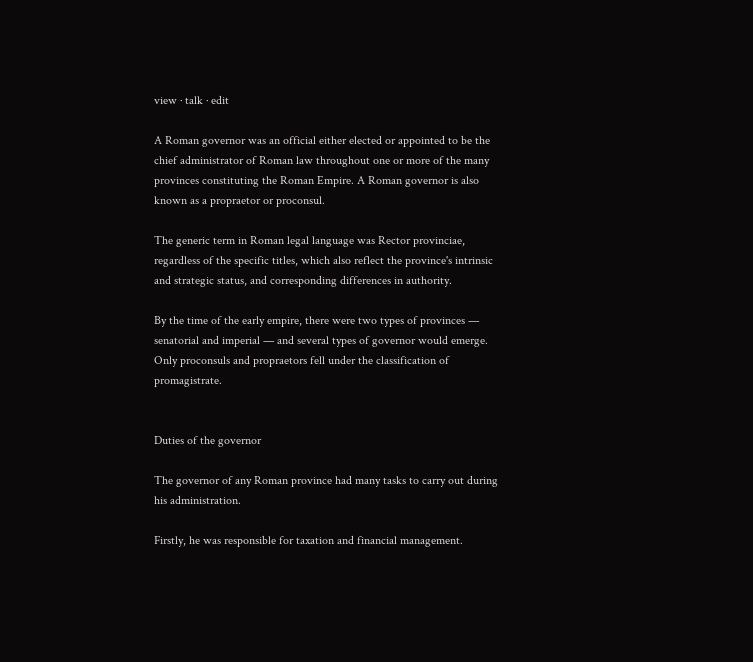view · talk · edit

A Roman governor was an official either elected or appointed to be the chief administrator of Roman law throughout one or more of the many provinces constituting the Roman Empire. A Roman governor is also known as a propraetor or proconsul.

The generic term in Roman legal language was Rector provinciae, regardless of the specific titles, which also reflect the province's intrinsic and strategic status, and corresponding differences in authority.

By the time of the early empire, there were two types of provinces — senatorial and imperial — and several types of governor would emerge. Only proconsuls and propraetors fell under the classification of promagistrate.


Duties of the governor

The governor of any Roman province had many tasks to carry out during his administration.

Firstly, he was responsible for taxation and financial management.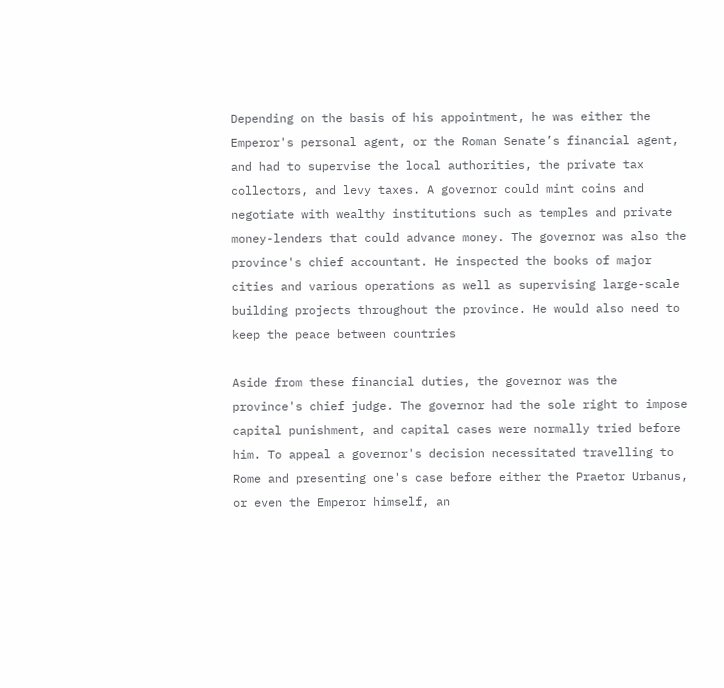Depending on the basis of his appointment, he was either the Emperor's personal agent, or the Roman Senate’s financial agent, and had to supervise the local authorities, the private tax collectors, and levy taxes. A governor could mint coins and negotiate with wealthy institutions such as temples and private money-lenders that could advance money. The governor was also the province's chief accountant. He inspected the books of major cities and various operations as well as supervising large-scale building projects throughout the province. He would also need to keep the peace between countries

Aside from these financial duties, the governor was the province's chief judge. The governor had the sole right to impose capital punishment, and capital cases were normally tried before him. To appeal a governor's decision necessitated travelling to Rome and presenting one's case before either the Praetor Urbanus, or even the Emperor himself, an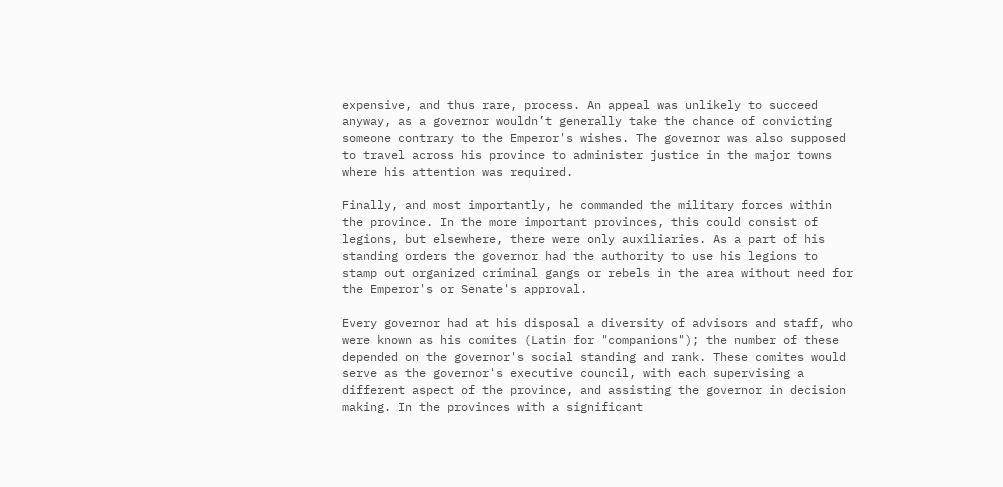expensive, and thus rare, process. An appeal was unlikely to succeed anyway, as a governor wouldn’t generally take the chance of convicting someone contrary to the Emperor's wishes. The governor was also supposed to travel across his province to administer justice in the major towns where his attention was required.

Finally, and most importantly, he commanded the military forces within the province. In the more important provinces, this could consist of legions, but elsewhere, there were only auxiliaries. As a part of his standing orders the governor had the authority to use his legions to stamp out organized criminal gangs or rebels in the area without need for the Emperor's or Senate's approval.

Every governor had at his disposal a diversity of advisors and staff, who were known as his comites (Latin for "companions"); the number of these depended on the governor's social standing and rank. These comites would serve as the governor's executive council, with each supervising a different aspect of the province, and assisting the governor in decision making. In the provinces with a significant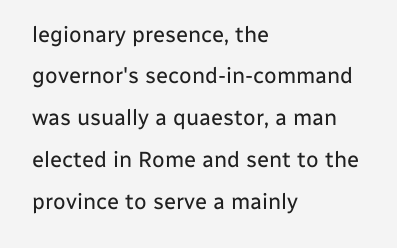legionary presence, the governor's second-in-command was usually a quaestor, a man elected in Rome and sent to the province to serve a mainly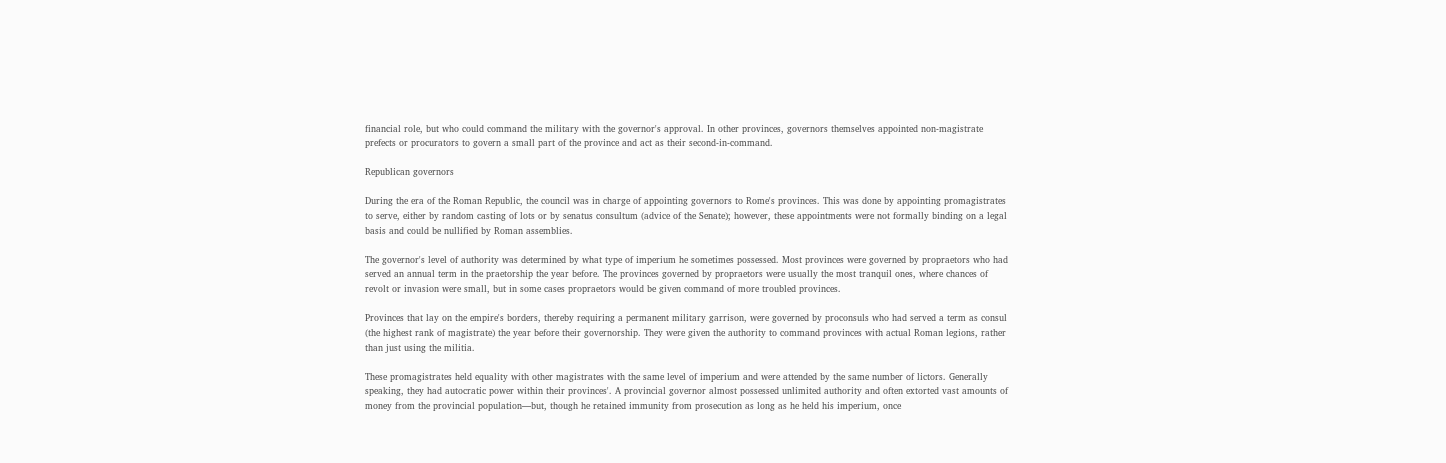financial role, but who could command the military with the governor's approval. In other provinces, governors themselves appointed non-magistrate prefects or procurators to govern a small part of the province and act as their second-in-command.

Republican governors

During the era of the Roman Republic, the council was in charge of appointing governors to Rome's provinces. This was done by appointing promagistrates to serve, either by random casting of lots or by senatus consultum (advice of the Senate); however, these appointments were not formally binding on a legal basis and could be nullified by Roman assemblies.

The governor's level of authority was determined by what type of imperium he sometimes possessed. Most provinces were governed by propraetors who had served an annual term in the praetorship the year before. The provinces governed by propraetors were usually the most tranquil ones, where chances of revolt or invasion were small, but in some cases propraetors would be given command of more troubled provinces.

Provinces that lay on the empire's borders, thereby requiring a permanent military garrison, were governed by proconsuls who had served a term as consul (the highest rank of magistrate) the year before their governorship. They were given the authority to command provinces with actual Roman legions, rather than just using the militia.

These promagistrates held equality with other magistrates with the same level of imperium and were attended by the same number of lictors. Generally speaking, they had autocratic power within their provinces'. A provincial governor almost possessed unlimited authority and often extorted vast amounts of money from the provincial population—but, though he retained immunity from prosecution as long as he held his imperium, once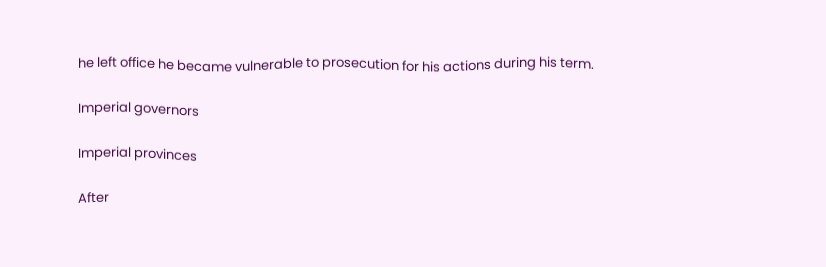he left office he became vulnerable to prosecution for his actions during his term.

Imperial governors

Imperial provinces

After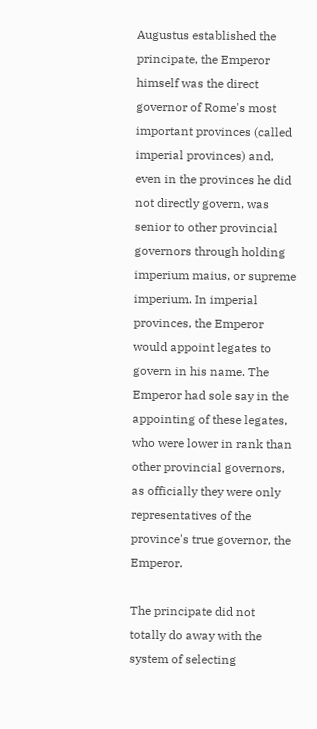Augustus established the principate, the Emperor himself was the direct governor of Rome's most important provinces (called imperial provinces) and, even in the provinces he did not directly govern, was senior to other provincial governors through holding imperium maius, or supreme imperium. In imperial provinces, the Emperor would appoint legates to govern in his name. The Emperor had sole say in the appointing of these legates, who were lower in rank than other provincial governors, as officially they were only representatives of the province's true governor, the Emperor.

The principate did not totally do away with the system of selecting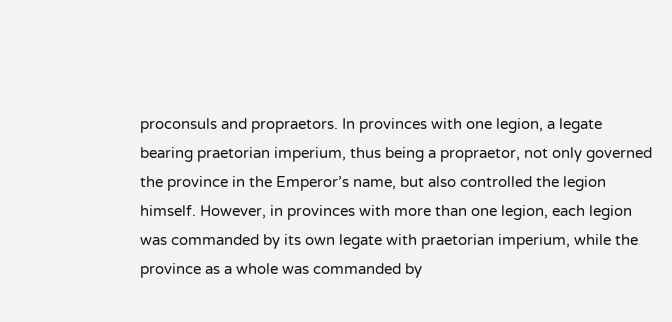proconsuls and propraetors. In provinces with one legion, a legate bearing praetorian imperium, thus being a propraetor, not only governed the province in the Emperor’s name, but also controlled the legion himself. However, in provinces with more than one legion, each legion was commanded by its own legate with praetorian imperium, while the province as a whole was commanded by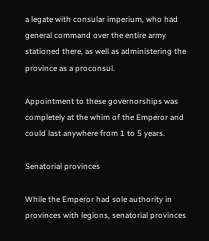a legate with consular imperium, who had general command over the entire army stationed there, as well as administering the province as a proconsul.

Appointment to these governorships was completely at the whim of the Emperor and could last anywhere from 1 to 5 years.

Senatorial provinces

While the Emperor had sole authority in provinces with legions, senatorial provinces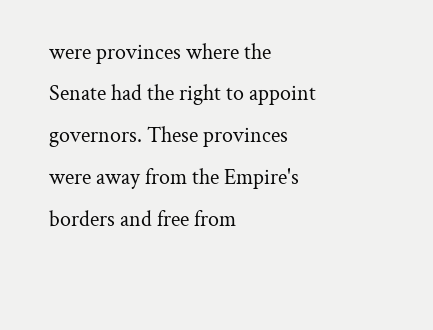were provinces where the Senate had the right to appoint governors. These provinces were away from the Empire's borders and free from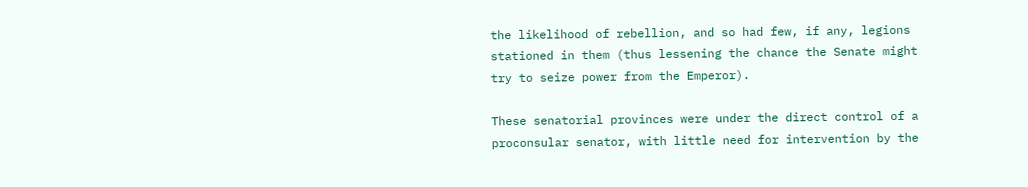the likelihood of rebellion, and so had few, if any, legions stationed in them (thus lessening the chance the Senate might try to seize power from the Emperor).

These senatorial provinces were under the direct control of a proconsular senator, with little need for intervention by the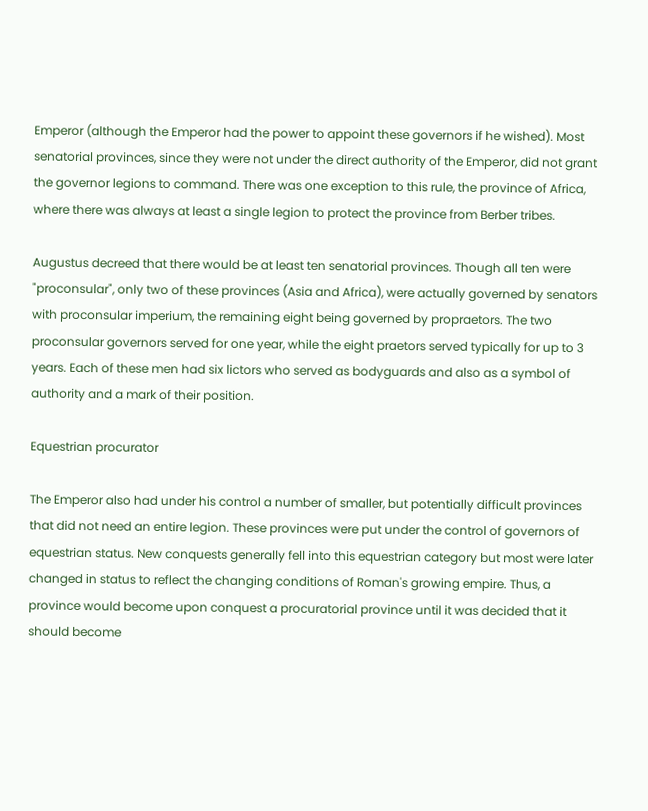Emperor (although the Emperor had the power to appoint these governors if he wished). Most senatorial provinces, since they were not under the direct authority of the Emperor, did not grant the governor legions to command. There was one exception to this rule, the province of Africa, where there was always at least a single legion to protect the province from Berber tribes.

Augustus decreed that there would be at least ten senatorial provinces. Though all ten were "proconsular", only two of these provinces (Asia and Africa), were actually governed by senators with proconsular imperium, the remaining eight being governed by propraetors. The two proconsular governors served for one year, while the eight praetors served typically for up to 3 years. Each of these men had six lictors who served as bodyguards and also as a symbol of authority and a mark of their position.

Equestrian procurator

The Emperor also had under his control a number of smaller, but potentially difficult provinces that did not need an entire legion. These provinces were put under the control of governors of equestrian status. New conquests generally fell into this equestrian category but most were later changed in status to reflect the changing conditions of Roman's growing empire. Thus, a province would become upon conquest a procuratorial province until it was decided that it should become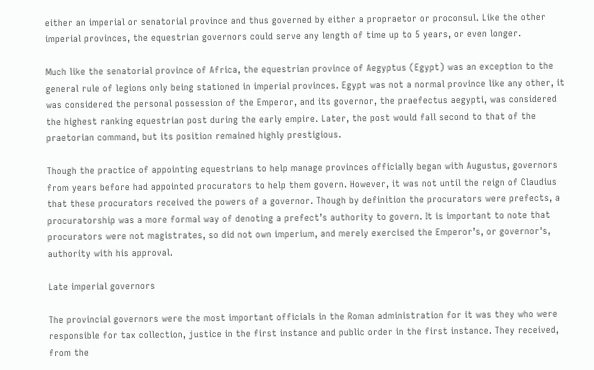either an imperial or senatorial province and thus governed by either a propraetor or proconsul. Like the other imperial provinces, the equestrian governors could serve any length of time up to 5 years, or even longer.

Much like the senatorial province of Africa, the equestrian province of Aegyptus (Egypt) was an exception to the general rule of legions only being stationed in imperial provinces. Egypt was not a normal province like any other, it was considered the personal possession of the Emperor, and its governor, the praefectus aegypti, was considered the highest ranking equestrian post during the early empire. Later, the post would fall second to that of the praetorian command, but its position remained highly prestigious.

Though the practice of appointing equestrians to help manage provinces officially began with Augustus, governors from years before had appointed procurators to help them govern. However, it was not until the reign of Claudius that these procurators received the powers of a governor. Though by definition the procurators were prefects, a procuratorship was a more formal way of denoting a prefect’s authority to govern. It is important to note that procurators were not magistrates, so did not own imperium, and merely exercised the Emperor’s, or governor's, authority with his approval.

Late imperial governors

The provincial governors were the most important officials in the Roman administration for it was they who were responsible for tax collection, justice in the first instance and public order in the first instance. They received, from the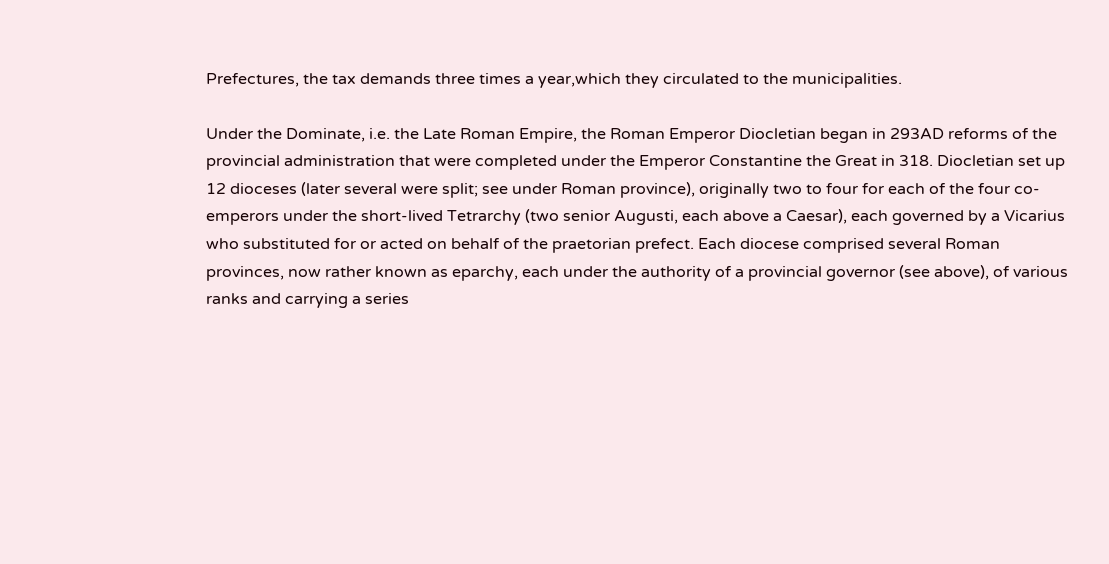Prefectures, the tax demands three times a year,which they circulated to the municipalities.

Under the Dominate, i.e. the Late Roman Empire, the Roman Emperor Diocletian began in 293AD reforms of the provincial administration that were completed under the Emperor Constantine the Great in 318. Diocletian set up 12 dioceses (later several were split; see under Roman province), originally two to four for each of the four co-emperors under the short-lived Tetrarchy (two senior Augusti, each above a Caesar), each governed by a Vicarius who substituted for or acted on behalf of the praetorian prefect. Each diocese comprised several Roman provinces, now rather known as eparchy, each under the authority of a provincial governor (see above), of various ranks and carrying a series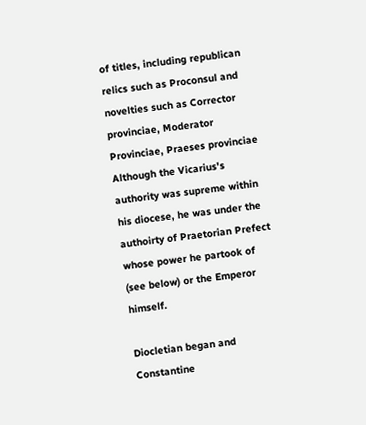of titles, including republican relics such as Proconsul and novelties such as Corrector provinciae, Moderator Provinciae, Praeses provinciae Although the Vicarius's authority was supreme within his diocese, he was under the authoirty of Praetorian Prefect whose power he partook of (see below) or the Emperor himself.

Diocletian began and Constantine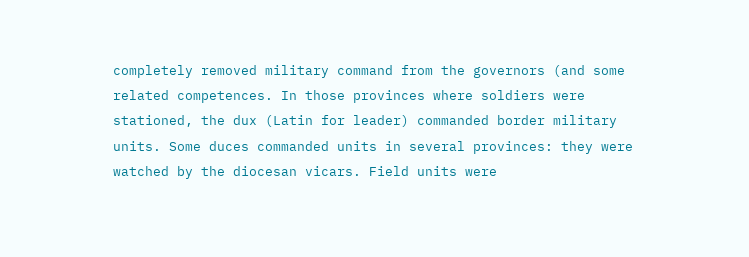completely removed military command from the governors (and some related competences. In those provinces where soldiers were stationed, the dux (Latin for leader) commanded border military units. Some duces commanded units in several provinces: they were watched by the diocesan vicars. Field units were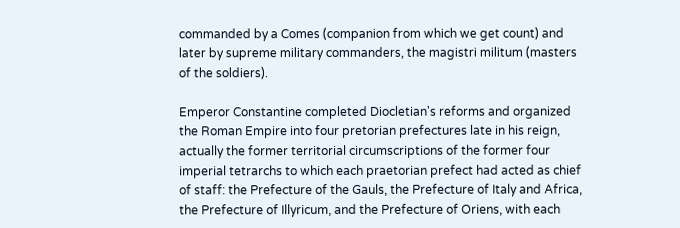commanded by a Comes (companion from which we get count) and later by supreme military commanders, the magistri militum (masters of the soldiers).

Emperor Constantine completed Diocletian's reforms and organized the Roman Empire into four pretorian prefectures late in his reign, actually the former territorial circumscriptions of the former four imperial tetrarchs to which each praetorian prefect had acted as chief of staff: the Prefecture of the Gauls, the Prefecture of Italy and Africa, the Prefecture of Illyricum, and the Prefecture of Oriens, with each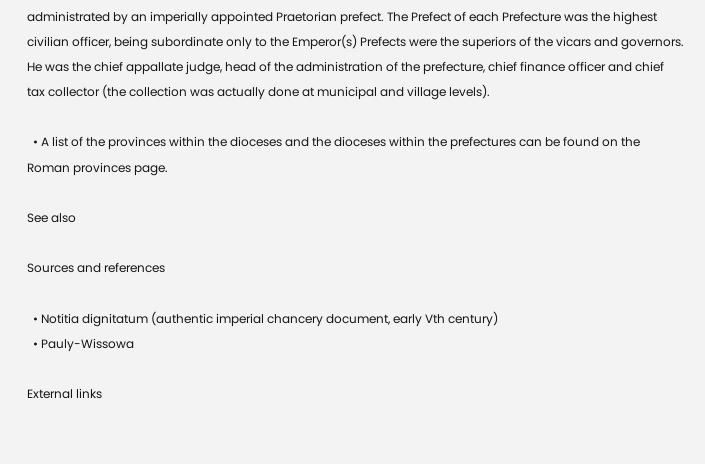administrated by an imperially appointed Praetorian prefect. The Prefect of each Prefecture was the highest civilian officer, being subordinate only to the Emperor(s) Prefects were the superiors of the vicars and governors. He was the chief appallate judge, head of the administration of the prefecture, chief finance officer and chief tax collector (the collection was actually done at municipal and village levels).

  • A list of the provinces within the dioceses and the dioceses within the prefectures can be found on the Roman provinces page.

See also

Sources and references

  • Notitia dignitatum (authentic imperial chancery document, early Vth century)
  • Pauly-Wissowa

External links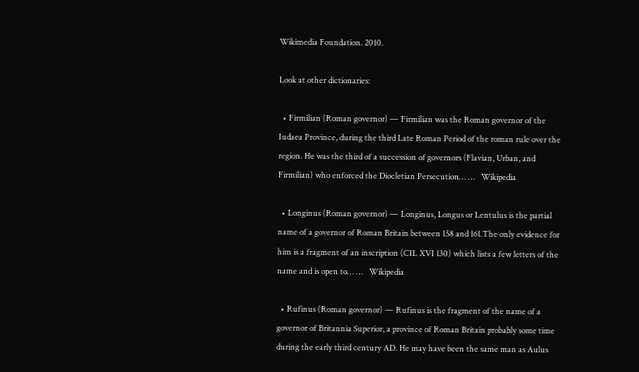Wikimedia Foundation. 2010.

Look at other dictionaries:

  • Firmilian (Roman governor) — Firmilian was the Roman governor of the Iudaea Province, during the third Late Roman Period of the roman rule over the region. He was the third of a succession of governors (Flavian, Urban, and Firmilian) who enforced the Diocletian Persecution… …   Wikipedia

  • Longinus (Roman governor) — Longinus, Longus or Lentulus is the partial name of a governor of Roman Britain between 158 and 161.The only evidence for him is a fragment of an inscription (CIL XVI 130) which lists a few letters of the name and is open to… …   Wikipedia

  • Rufinus (Roman governor) — Rufinus is the fragment of the name of a governor of Britannia Superior, a province of Roman Britain probably some time during the early third century AD. He may have been the same man as Aulus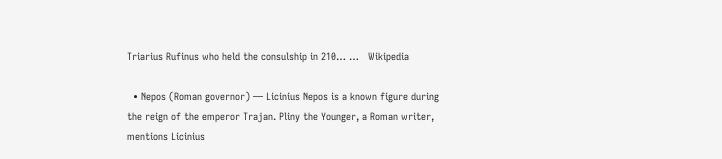Triarius Rufinus who held the consulship in 210… …   Wikipedia

  • Nepos (Roman governor) — Licinius Nepos is a known figure during the reign of the emperor Trajan. Pliny the Younger, a Roman writer, mentions Licinius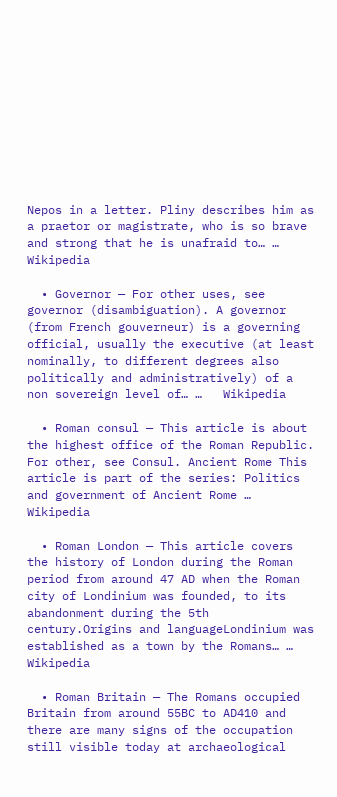Nepos in a letter. Pliny describes him as a praetor or magistrate, who is so brave and strong that he is unafraid to… …   Wikipedia

  • Governor — For other uses, see governor (disambiguation). A governor (from French gouverneur) is a governing official, usually the executive (at least nominally, to different degrees also politically and administratively) of a non sovereign level of… …   Wikipedia

  • Roman consul — This article is about the highest office of the Roman Republic. For other, see Consul. Ancient Rome This article is part of the series: Politics and government of Ancient Rome …   Wikipedia

  • Roman London — This article covers the history of London during the Roman period from around 47 AD when the Roman city of Londinium was founded, to its abandonment during the 5th century.Origins and languageLondinium was established as a town by the Romans… …   Wikipedia

  • Roman Britain — The Romans occupied Britain from around 55BC to AD410 and there are many signs of the occupation still visible today at archaeological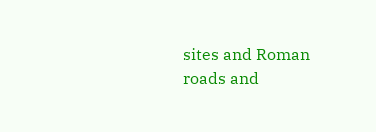sites and Roman roads and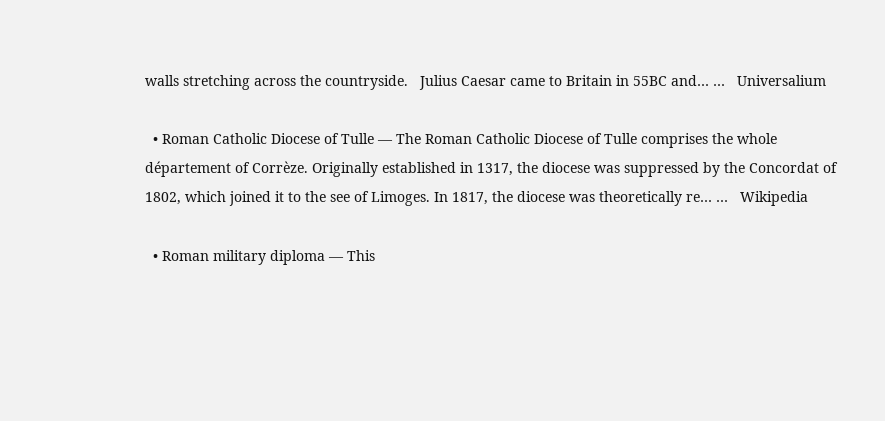walls stretching across the countryside.   Julius Caesar came to Britain in 55BC and… …   Universalium

  • Roman Catholic Diocese of Tulle — The Roman Catholic Diocese of Tulle comprises the whole département of Corrèze. Originally established in 1317, the diocese was suppressed by the Concordat of 1802, which joined it to the see of Limoges. In 1817, the diocese was theoretically re… …   Wikipedia

  • Roman military diploma — This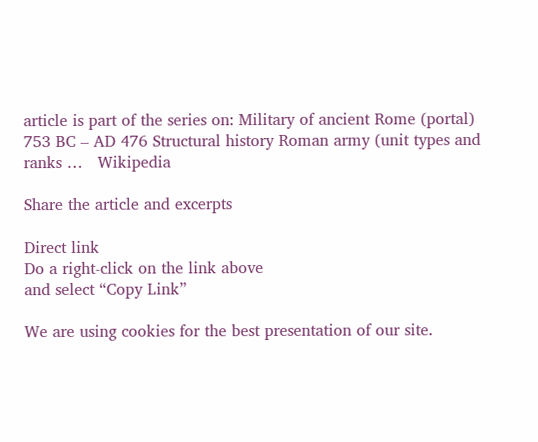article is part of the series on: Military of ancient Rome (portal) 753 BC – AD 476 Structural history Roman army (unit types and ranks …   Wikipedia

Share the article and excerpts

Direct link
Do a right-click on the link above
and select “Copy Link”

We are using cookies for the best presentation of our site.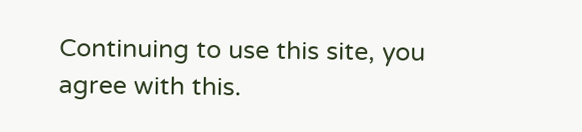Continuing to use this site, you agree with this.